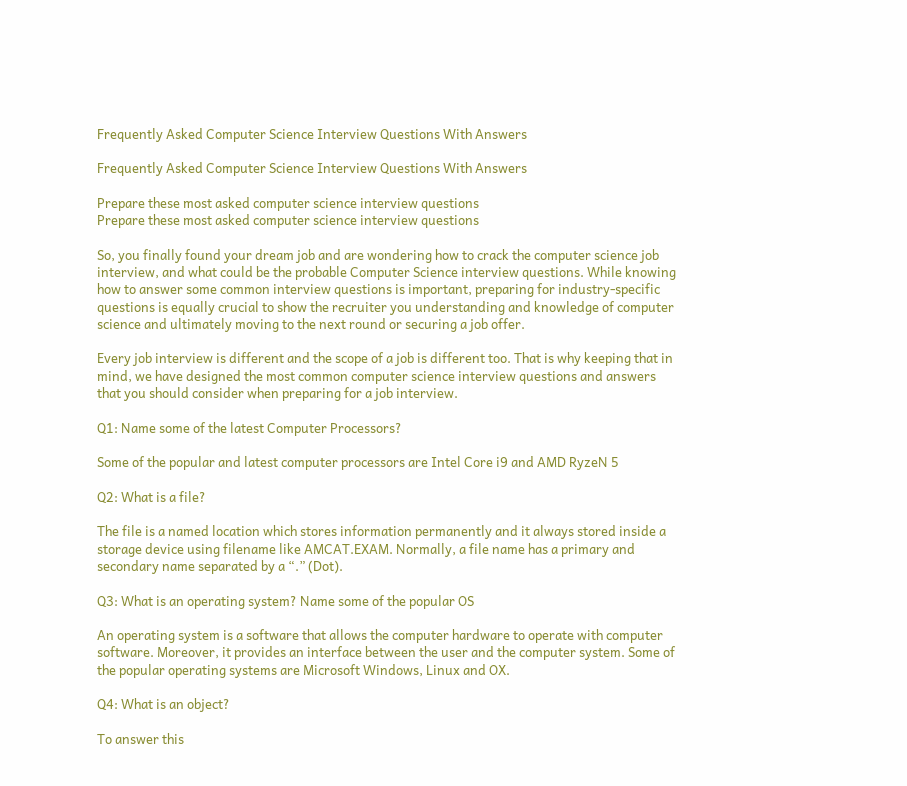Frequently Asked Computer Science Interview Questions With Answers

Frequently Asked Computer Science Interview Questions With Answers

Prepare these most asked computer science interview questions
Prepare these most asked computer science interview questions

So, you finally found your dream job and are wondering how to crack the computer science job interview, and what could be the probable Computer Science interview questions. While knowing how to answer some common interview questions is important, preparing for industry-specific questions is equally crucial to show the recruiter you understanding and knowledge of computer science and ultimately moving to the next round or securing a job offer.

Every job interview is different and the scope of a job is different too. That is why keeping that in mind, we have designed the most common computer science interview questions and answers that you should consider when preparing for a job interview.

Q1: Name some of the latest Computer Processors?

Some of the popular and latest computer processors are Intel Core i9 and AMD RyzeN 5

Q2: What is a file?

The file is a named location which stores information permanently and it always stored inside a storage device using filename like AMCAT.EXAM. Normally, a file name has a primary and secondary name separated by a “.” (Dot).

Q3: What is an operating system? Name some of the popular OS

An operating system is a software that allows the computer hardware to operate with computer software. Moreover, it provides an interface between the user and the computer system. Some of the popular operating systems are Microsoft Windows, Linux and OX.

Q4: What is an object?

To answer this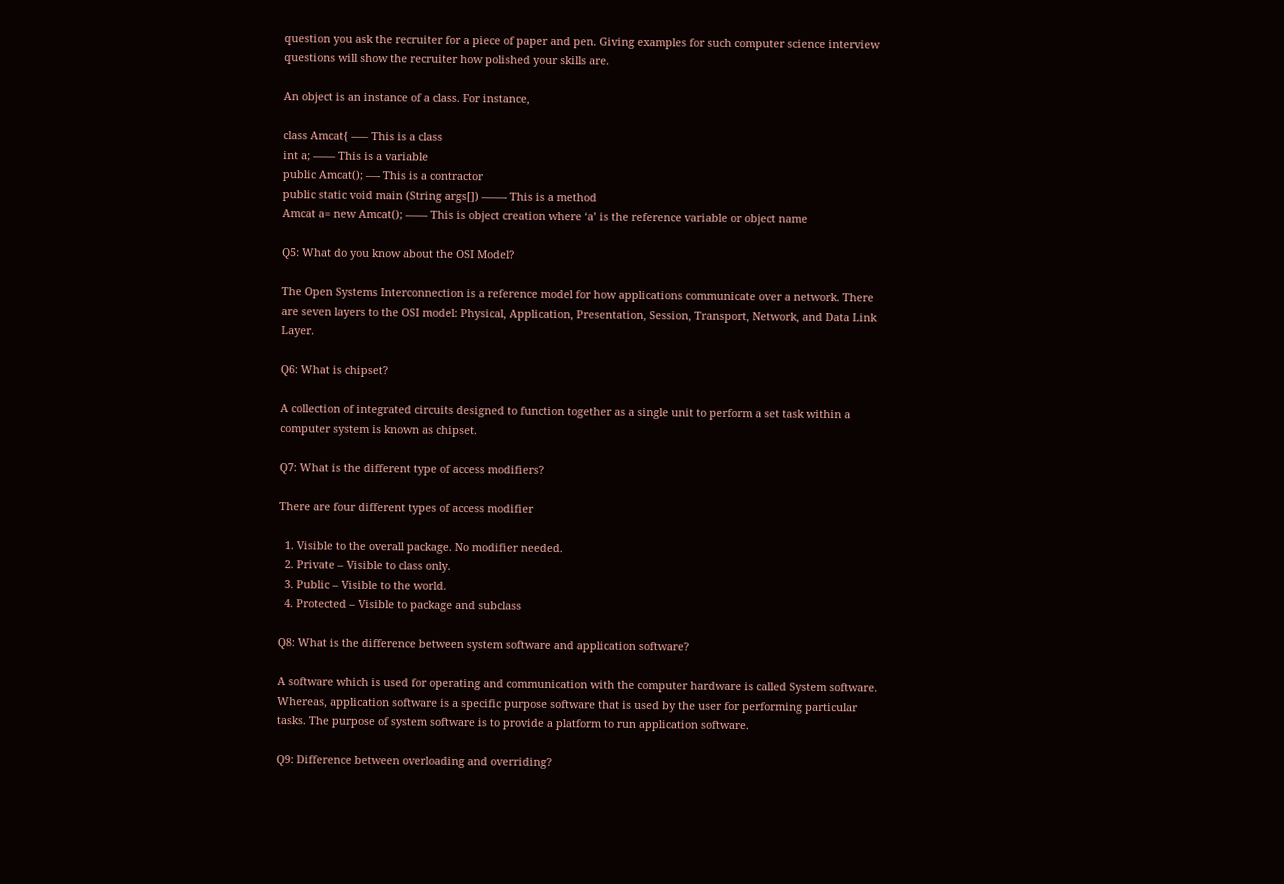question you ask the recruiter for a piece of paper and pen. Giving examples for such computer science interview questions will show the recruiter how polished your skills are.

An object is an instance of a class. For instance,

class Amcat{ —– This is a class
int a; —— This is a variable
public Amcat(); —- This is a contractor
public static void main (String args[]) ——- This is a method
Amcat a= new Amcat(); —— This is object creation where ‘a’ is the reference variable or object name

Q5: What do you know about the OSI Model?

The Open Systems Interconnection is a reference model for how applications communicate over a network. There are seven layers to the OSI model: Physical, Application, Presentation, Session, Transport, Network, and Data Link Layer.

Q6: What is chipset?

A collection of integrated circuits designed to function together as a single unit to perform a set task within a computer system is known as chipset.

Q7: What is the different type of access modifiers?

There are four different types of access modifier

  1. Visible to the overall package. No modifier needed.
  2. Private – Visible to class only.
  3. Public – Visible to the world.
  4. Protected – Visible to package and subclass

Q8: What is the difference between system software and application software?

A software which is used for operating and communication with the computer hardware is called System software. Whereas, application software is a specific purpose software that is used by the user for performing particular tasks. The purpose of system software is to provide a platform to run application software.

Q9: Difference between overloading and overriding?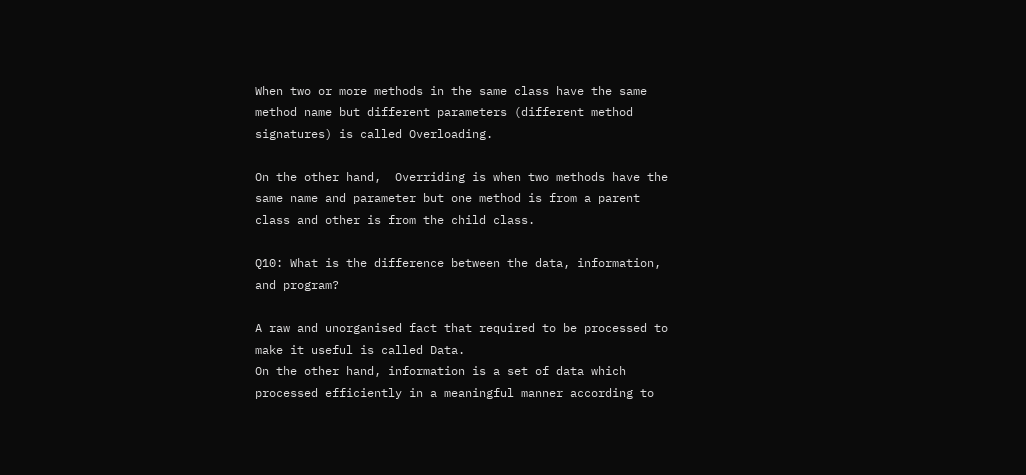When two or more methods in the same class have the same method name but different parameters (different method signatures) is called Overloading.

On the other hand,  Overriding is when two methods have the same name and parameter but one method is from a parent class and other is from the child class.

Q10: What is the difference between the data, information, and program?

A raw and unorganised fact that required to be processed to make it useful is called Data.
On the other hand, information is a set of data which processed efficiently in a meaningful manner according to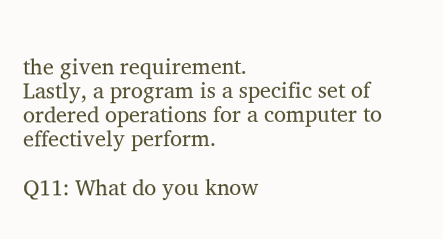the given requirement.
Lastly, a program is a specific set of ordered operations for a computer to effectively perform.

Q11: What do you know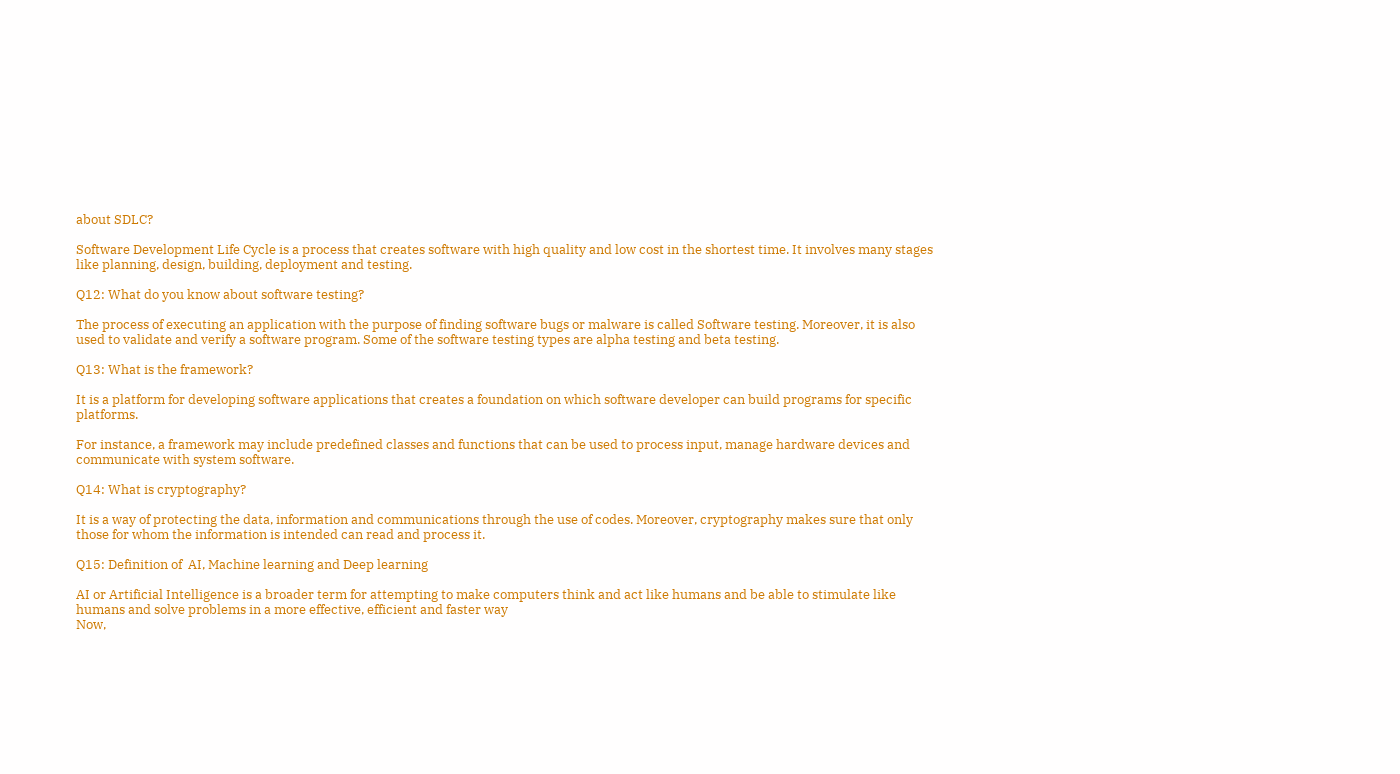about SDLC?

Software Development Life Cycle is a process that creates software with high quality and low cost in the shortest time. It involves many stages like planning, design, building, deployment and testing.

Q12: What do you know about software testing?

The process of executing an application with the purpose of finding software bugs or malware is called Software testing. Moreover, it is also used to validate and verify a software program. Some of the software testing types are alpha testing and beta testing.

Q13: What is the framework?

It is a platform for developing software applications that creates a foundation on which software developer can build programs for specific platforms.

For instance, a framework may include predefined classes and functions that can be used to process input, manage hardware devices and communicate with system software.

Q14: What is cryptography?

It is a way of protecting the data, information and communications through the use of codes. Moreover, cryptography makes sure that only those for whom the information is intended can read and process it.

Q15: Definition of  AI, Machine learning and Deep learning

AI or Artificial Intelligence is a broader term for attempting to make computers think and act like humans and be able to stimulate like humans and solve problems in a more effective, efficient and faster way
Now,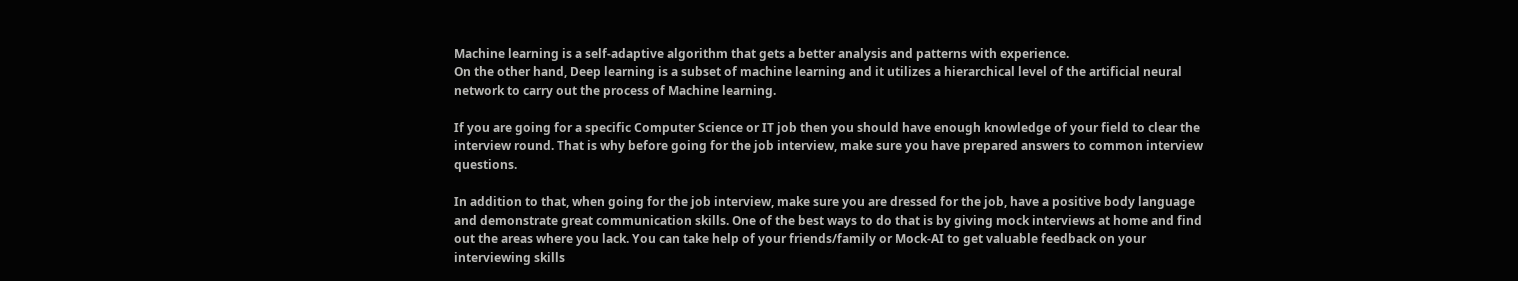Machine learning is a self-adaptive algorithm that gets a better analysis and patterns with experience.
On the other hand, Deep learning is a subset of machine learning and it utilizes a hierarchical level of the artificial neural network to carry out the process of Machine learning.

If you are going for a specific Computer Science or IT job then you should have enough knowledge of your field to clear the interview round. That is why before going for the job interview, make sure you have prepared answers to common interview questions.

In addition to that, when going for the job interview, make sure you are dressed for the job, have a positive body language and demonstrate great communication skills. One of the best ways to do that is by giving mock interviews at home and find out the areas where you lack. You can take help of your friends/family or Mock-AI to get valuable feedback on your interviewing skills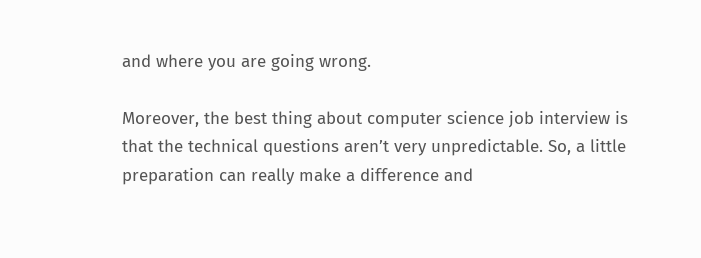and where you are going wrong.

Moreover, the best thing about computer science job interview is that the technical questions aren’t very unpredictable. So, a little preparation can really make a difference and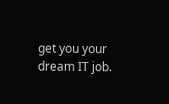get you your dream IT job.